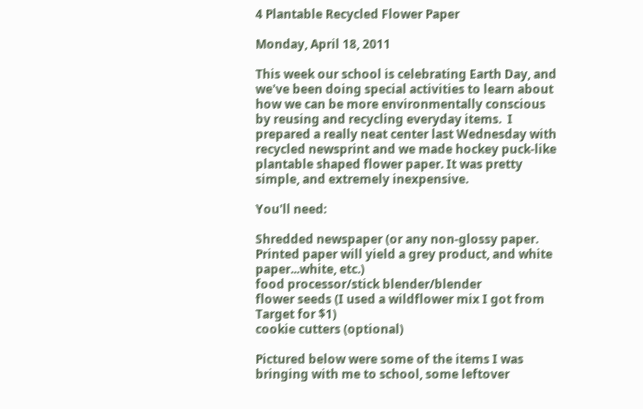4 Plantable Recycled Flower Paper

Monday, April 18, 2011

This week our school is celebrating Earth Day, and we've been doing special activities to learn about how we can be more environmentally conscious by reusing and recycling everyday items.  I prepared a really neat center last Wednesday with recycled newsprint and we made hockey puck-like plantable shaped flower paper. It was pretty simple, and extremely inexpensive.

You'll need:

Shredded newspaper (or any non-glossy paper.  Printed paper will yield a grey product, and white paper...white, etc.)
food processor/stick blender/blender
flower seeds (I used a wildflower mix I got from Target for $1)
cookie cutters (optional)

Pictured below were some of the items I was bringing with me to school, some leftover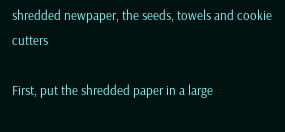shredded newpaper, the seeds, towels and cookie cutters

First, put the shredded paper in a large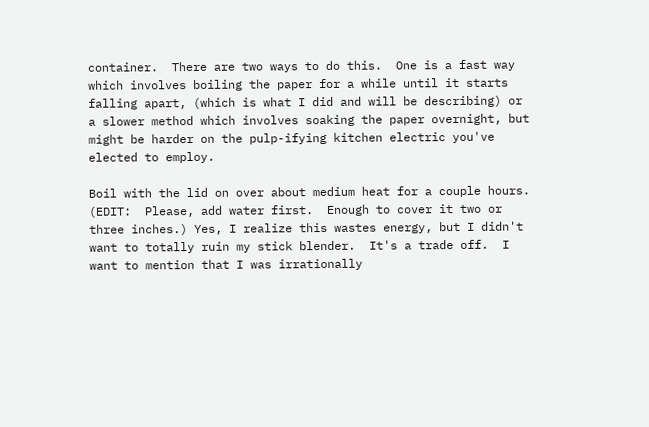container.  There are two ways to do this.  One is a fast way which involves boiling the paper for a while until it starts falling apart, (which is what I did and will be describing) or a slower method which involves soaking the paper overnight, but might be harder on the pulp-ifying kitchen electric you've elected to employ.

Boil with the lid on over about medium heat for a couple hours. (EDIT:  Please, add water first.  Enough to cover it two or three inches.) Yes, I realize this wastes energy, but I didn't want to totally ruin my stick blender.  It's a trade off.  I want to mention that I was irrationally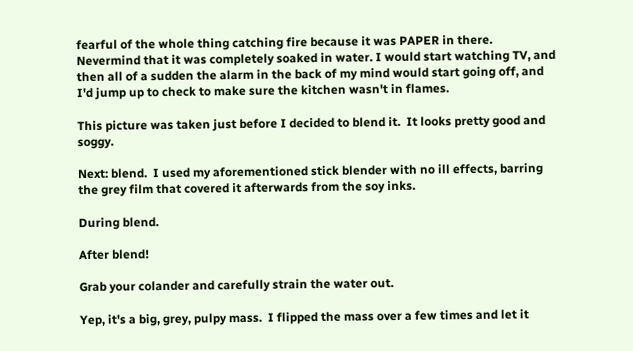fearful of the whole thing catching fire because it was PAPER in there.  Nevermind that it was completely soaked in water. I would start watching TV, and then all of a sudden the alarm in the back of my mind would start going off, and I'd jump up to check to make sure the kitchen wasn't in flames.

This picture was taken just before I decided to blend it.  It looks pretty good and soggy.

Next: blend.  I used my aforementioned stick blender with no ill effects, barring the grey film that covered it afterwards from the soy inks.

During blend.

After blend!

Grab your colander and carefully strain the water out.

Yep, it's a big, grey, pulpy mass.  I flipped the mass over a few times and let it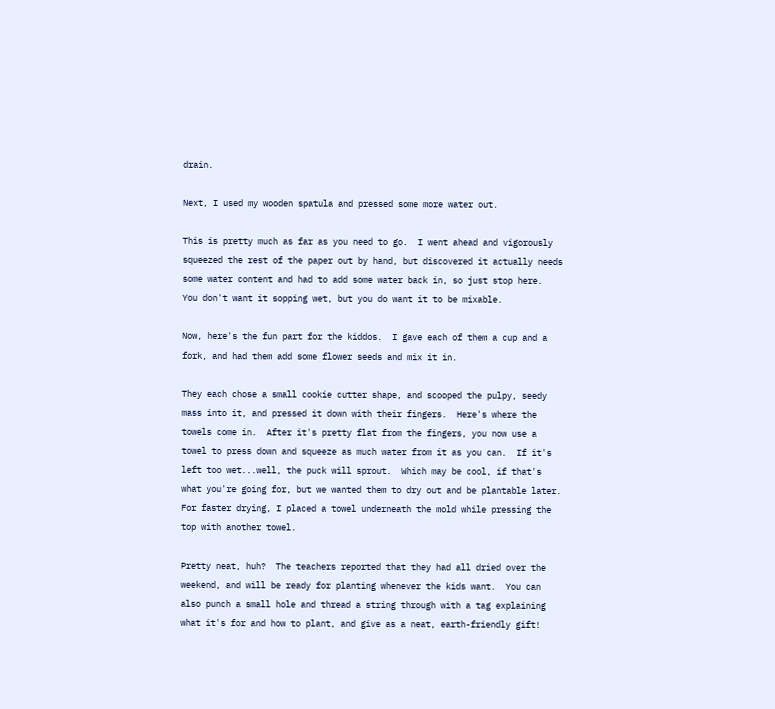drain.

Next, I used my wooden spatula and pressed some more water out.

This is pretty much as far as you need to go.  I went ahead and vigorously squeezed the rest of the paper out by hand, but discovered it actually needs some water content and had to add some water back in, so just stop here.  You don't want it sopping wet, but you do want it to be mixable.

Now, here's the fun part for the kiddos.  I gave each of them a cup and a fork, and had them add some flower seeds and mix it in.

They each chose a small cookie cutter shape, and scooped the pulpy, seedy mass into it, and pressed it down with their fingers.  Here's where the towels come in.  After it's pretty flat from the fingers, you now use a towel to press down and squeeze as much water from it as you can.  If it's left too wet...well, the puck will sprout.  Which may be cool, if that's what you're going for, but we wanted them to dry out and be plantable later.  For faster drying, I placed a towel underneath the mold while pressing the top with another towel.

Pretty neat, huh?  The teachers reported that they had all dried over the weekend, and will be ready for planting whenever the kids want.  You can also punch a small hole and thread a string through with a tag explaining what it's for and how to plant, and give as a neat, earth-friendly gift!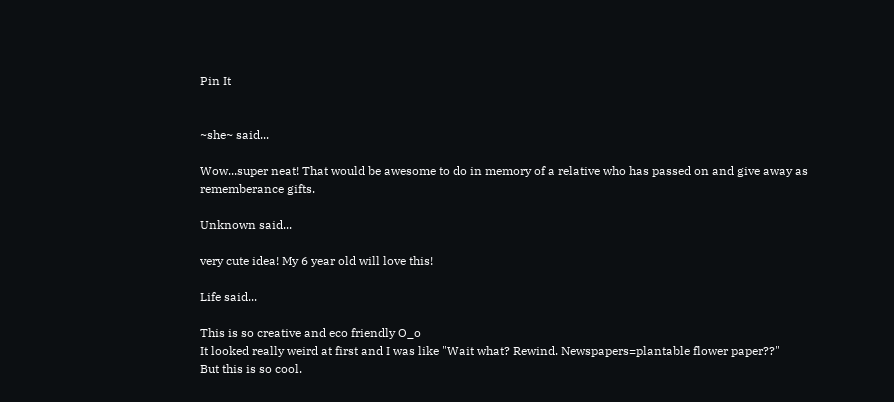Pin It


~she~ said...

Wow...super neat! That would be awesome to do in memory of a relative who has passed on and give away as rememberance gifts.

Unknown said...

very cute idea! My 6 year old will love this!

Life said...

This is so creative and eco friendly O_o
It looked really weird at first and I was like "Wait what? Rewind. Newspapers=plantable flower paper??"
But this is so cool.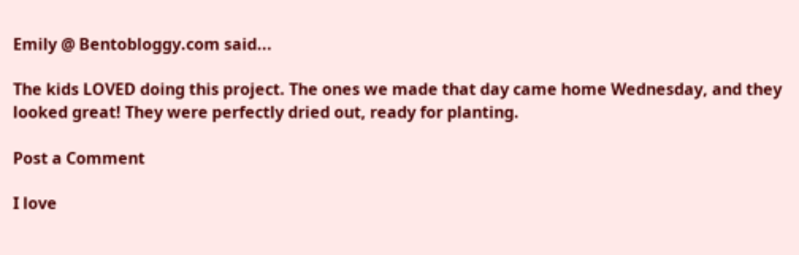Emily @ Bentobloggy.com said...

The kids LOVED doing this project. The ones we made that day came home Wednesday, and they looked great! They were perfectly dried out, ready for planting.

Post a Comment

I love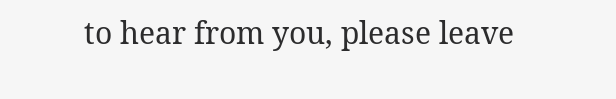to hear from you, please leave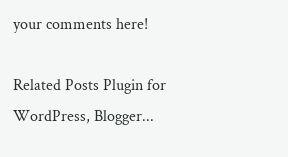your comments here!

Related Posts Plugin for WordPress, Blogger...